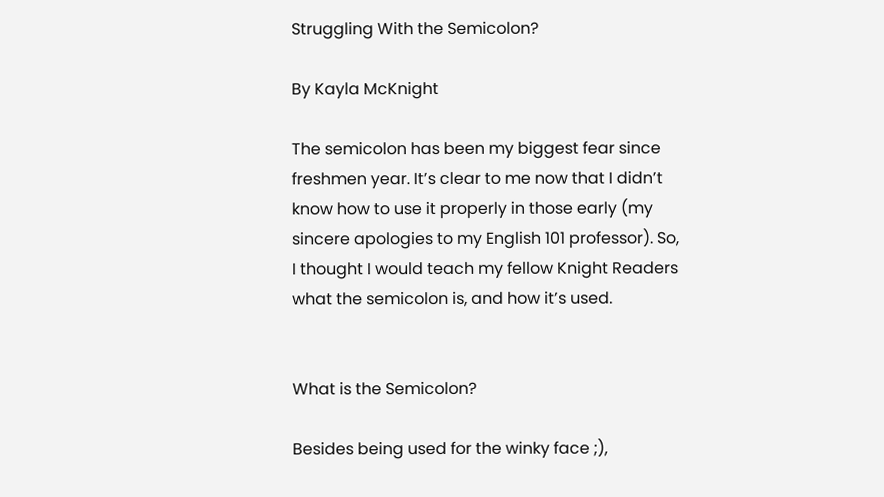Struggling With the Semicolon?

By Kayla McKnight

The semicolon has been my biggest fear since freshmen year. It’s clear to me now that I didn’t know how to use it properly in those early (my sincere apologies to my English 101 professor). So, I thought I would teach my fellow Knight Readers what the semicolon is, and how it’s used.


What is the Semicolon?

Besides being used for the winky face ;),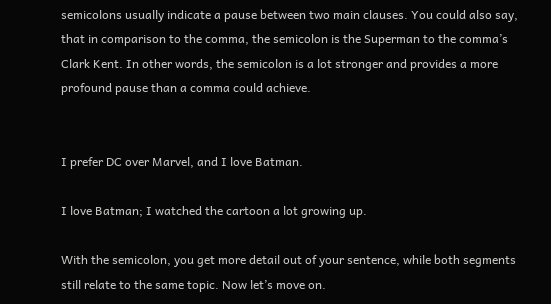semicolons usually indicate a pause between two main clauses. You could also say, that in comparison to the comma, the semicolon is the Superman to the comma’s Clark Kent. In other words, the semicolon is a lot stronger and provides a more profound pause than a comma could achieve.


I prefer DC over Marvel, and I love Batman.

I love Batman; I watched the cartoon a lot growing up.

With the semicolon, you get more detail out of your sentence, while both segments still relate to the same topic. Now let’s move on.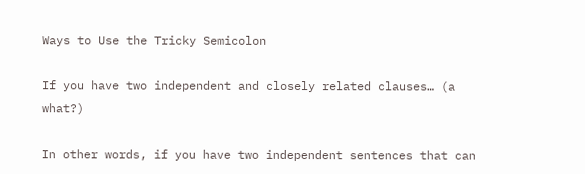Ways to Use the Tricky Semicolon

If you have two independent and closely related clauses… (a what?)

In other words, if you have two independent sentences that can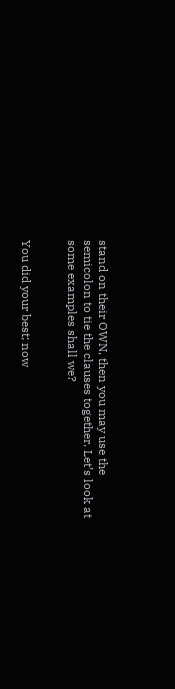stand on their OWN, then you may use the semicolon to tie the clauses together. Let’s look at some examples shall we?


You did your best; now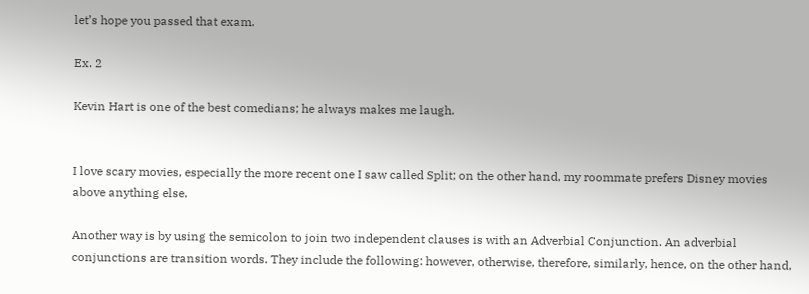let’s hope you passed that exam.

Ex. 2

Kevin Hart is one of the best comedians; he always makes me laugh.


I love scary movies, especially the more recent one I saw called Split; on the other hand, my roommate prefers Disney movies above anything else.

Another way is by using the semicolon to join two independent clauses is with an Adverbial Conjunction. An adverbial conjunctions are transition words. They include the following: however, otherwise, therefore, similarly, hence, on the other hand,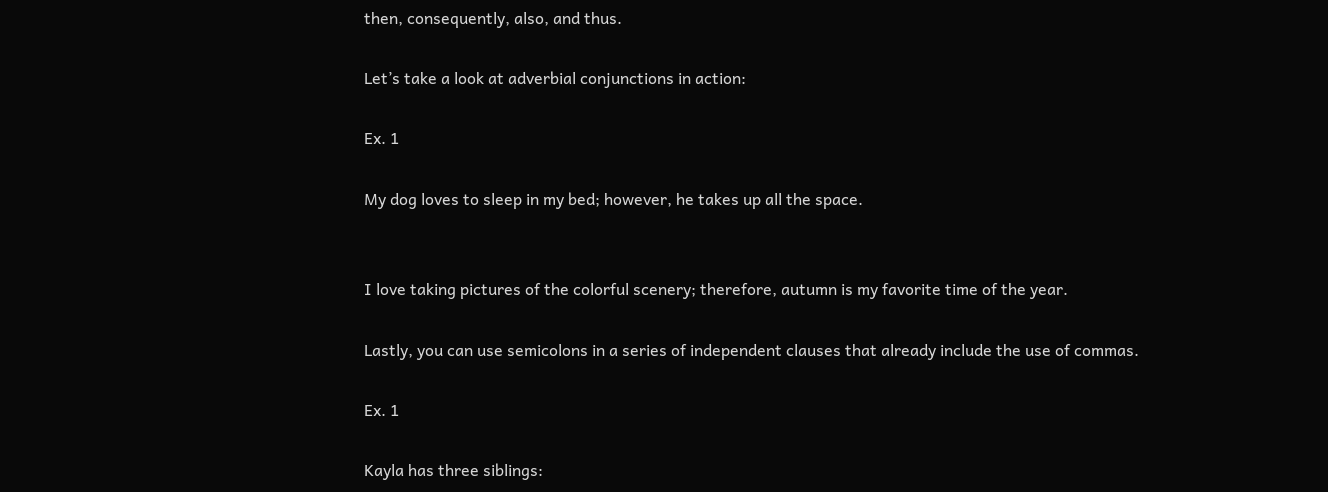then, consequently, also, and thus.

Let’s take a look at adverbial conjunctions in action:

Ex. 1

My dog loves to sleep in my bed; however, he takes up all the space.


I love taking pictures of the colorful scenery; therefore, autumn is my favorite time of the year.

Lastly, you can use semicolons in a series of independent clauses that already include the use of commas.

Ex. 1

Kayla has three siblings: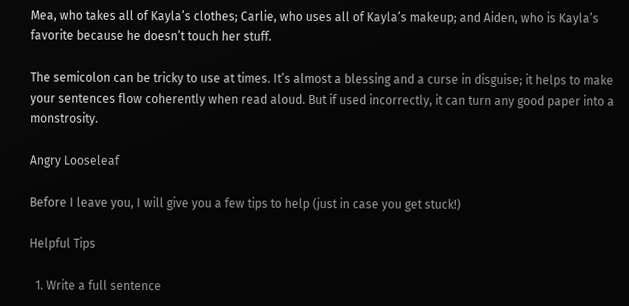Mea, who takes all of Kayla’s clothes; Carlie, who uses all of Kayla’s makeup; and Aiden, who is Kayla’s favorite because he doesn’t touch her stuff.

The semicolon can be tricky to use at times. It’s almost a blessing and a curse in disguise; it helps to make your sentences flow coherently when read aloud. But if used incorrectly, it can turn any good paper into a monstrosity.

Angry Looseleaf

Before I leave you, I will give you a few tips to help (just in case you get stuck!)

Helpful Tips

  1. Write a full sentence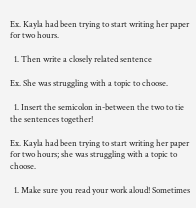Ex. Kayla had been trying to start writing her paper for two hours.

  1. Then write a closely related sentence

Ex. She was struggling with a topic to choose.

  1. Insert the semicolon in-between the two to tie the sentences together!

Ex. Kayla had been trying to start writing her paper for two hours; she was struggling with a topic to choose.

  1. Make sure you read your work aloud! Sometimes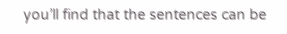you’ll find that the sentences can be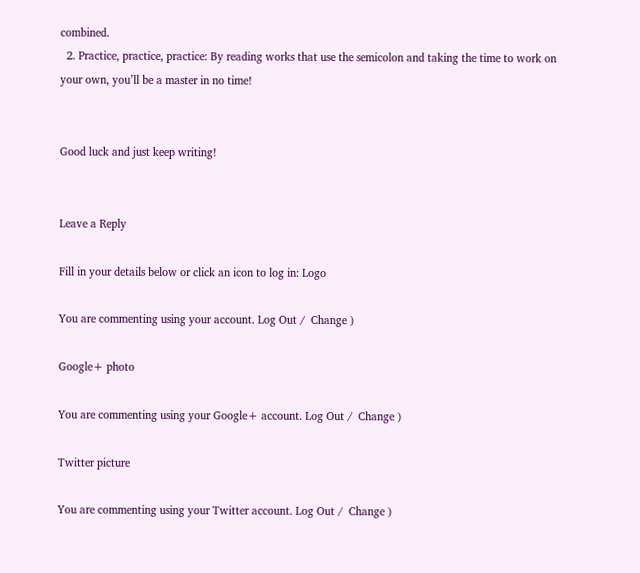combined.
  2. Practice, practice, practice: By reading works that use the semicolon and taking the time to work on your own, you’ll be a master in no time!


Good luck and just keep writing!


Leave a Reply

Fill in your details below or click an icon to log in: Logo

You are commenting using your account. Log Out /  Change )

Google+ photo

You are commenting using your Google+ account. Log Out /  Change )

Twitter picture

You are commenting using your Twitter account. Log Out /  Change )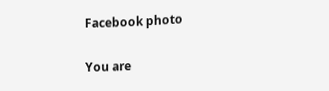Facebook photo

You are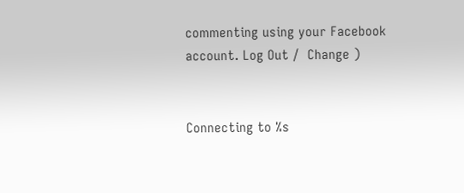commenting using your Facebook account. Log Out /  Change )


Connecting to %s